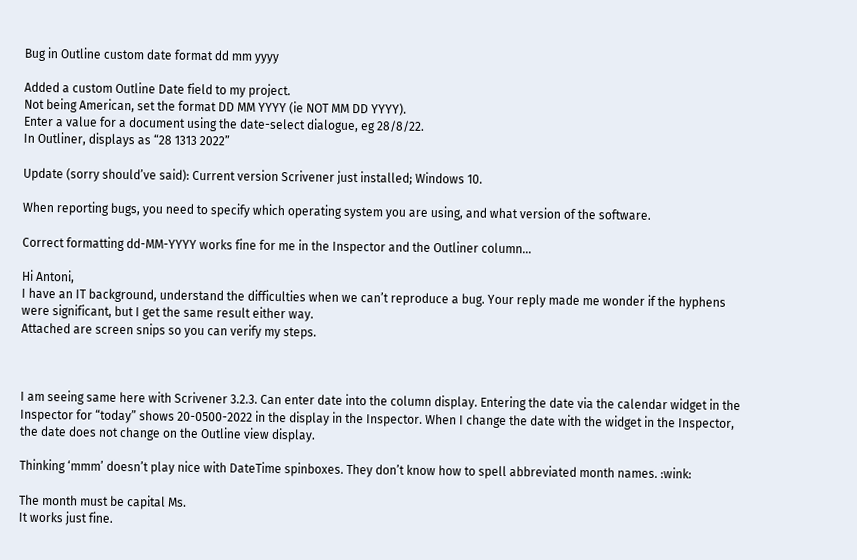Bug in Outline custom date format dd mm yyyy

Added a custom Outline Date field to my project.
Not being American, set the format DD MM YYYY (ie NOT MM DD YYYY).
Enter a value for a document using the date-select dialogue, eg 28/8/22.
In Outliner, displays as “28 1313 2022”

Update (sorry should’ve said): Current version Scrivener just installed; Windows 10.

When reporting bugs, you need to specify which operating system you are using, and what version of the software.

Correct formatting dd-MM-YYYY works fine for me in the Inspector and the Outliner column…

Hi Antoni,
I have an IT background, understand the difficulties when we can’t reproduce a bug. Your reply made me wonder if the hyphens were significant, but I get the same result either way.
Attached are screen snips so you can verify my steps.



I am seeing same here with Scrivener 3.2.3. Can enter date into the column display. Entering the date via the calendar widget in the Inspector for “today” shows 20-0500-2022 in the display in the Inspector. When I change the date with the widget in the Inspector, the date does not change on the Outline view display.

Thinking ‘mmm’ doesn’t play nice with DateTime spinboxes. They don’t know how to spell abbreviated month names. :wink:

The month must be capital Ms.
It works just fine.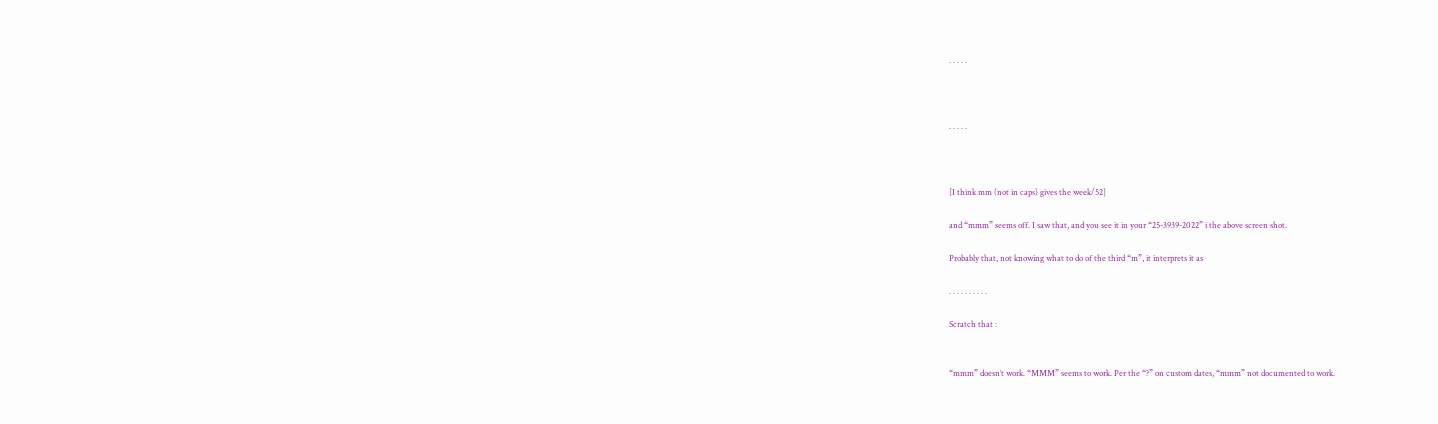. . . . .



. . . . .



[I think mm (not in caps) gives the week/52]

and “mmm” seems off. I saw that, and you see it in your “25-3939-2022” i the above screen shot.

Probably that, not knowing what to do of the third “m”, it interprets it as

. . . . . . . . . .

Scratch that :


“mmm” doesn’t work. “MMM” seems to work. Per the “?” on custom dates, “mmm” not documented to work.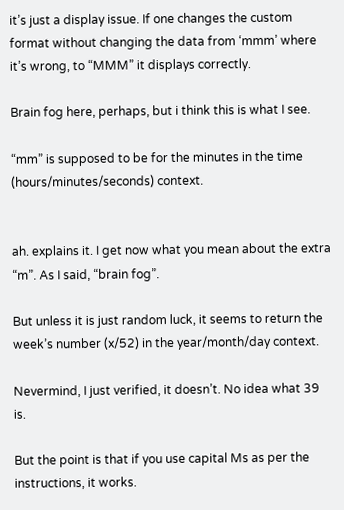it’s just a display issue. If one changes the custom format without changing the data from ‘mmm’ where it’s wrong, to “MMM” it displays correctly.

Brain fog here, perhaps, but i think this is what I see.

“mm” is supposed to be for the minutes in the time (hours/minutes/seconds) context.


ah. explains it. I get now what you mean about the extra “m”. As I said, “brain fog”.

But unless it is just random luck, it seems to return the week’s number (x/52) in the year/month/day context.

Nevermind, I just verified, it doesn’t. No idea what 39 is.

But the point is that if you use capital Ms as per the instructions, it works.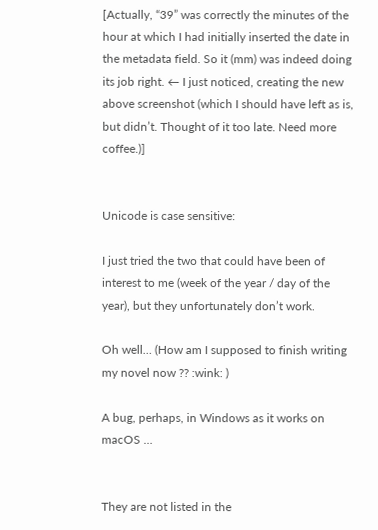[Actually, “39” was correctly the minutes of the hour at which I had initially inserted the date in the metadata field. So it (mm) was indeed doing its job right. ← I just noticed, creating the new above screenshot (which I should have left as is, but didn’t. Thought of it too late. Need more coffee.)]


Unicode is case sensitive:

I just tried the two that could have been of interest to me (week of the year / day of the year), but they unfortunately don’t work.

Oh well… (How am I supposed to finish writing my novel now ?? :wink: )

A bug, perhaps, in Windows as it works on macOS …


They are not listed in the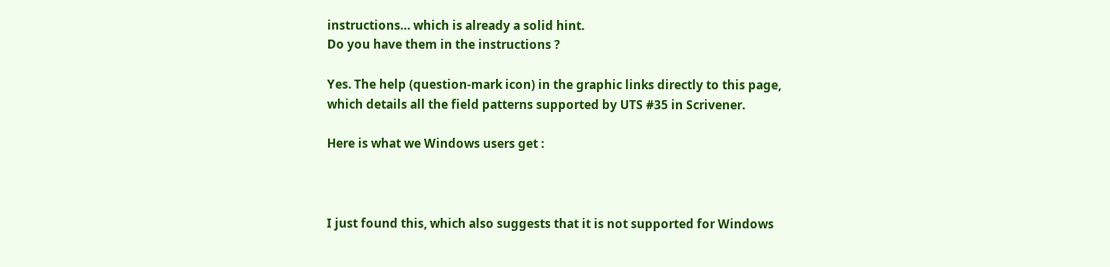instructions… which is already a solid hint.
Do you have them in the instructions ?

Yes. The help (question-mark icon) in the graphic links directly to this page, which details all the field patterns supported by UTS #35 in Scrivener.

Here is what we Windows users get :



I just found this, which also suggests that it is not supported for Windows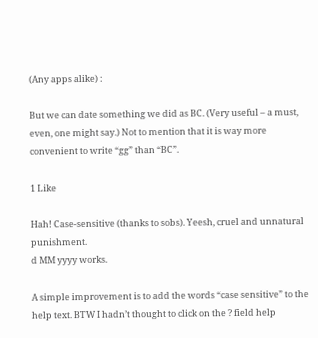(Any apps alike) :

But we can date something we did as BC. (Very useful – a must, even, one might say.) Not to mention that it is way more convenient to write “gg” than “BC”.

1 Like

Hah! Case-sensitive (thanks to sobs). Yeesh, cruel and unnatural punishment.
d MM yyyy works.

A simple improvement is to add the words “case sensitive” to the help text. BTW I hadn’t thought to click on the ? field help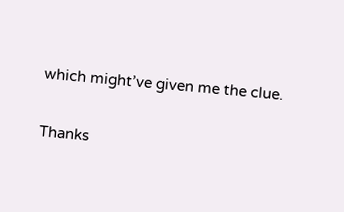which might’ve given me the clue.

Thanks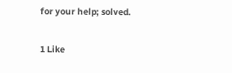for your help; solved.

1 Like